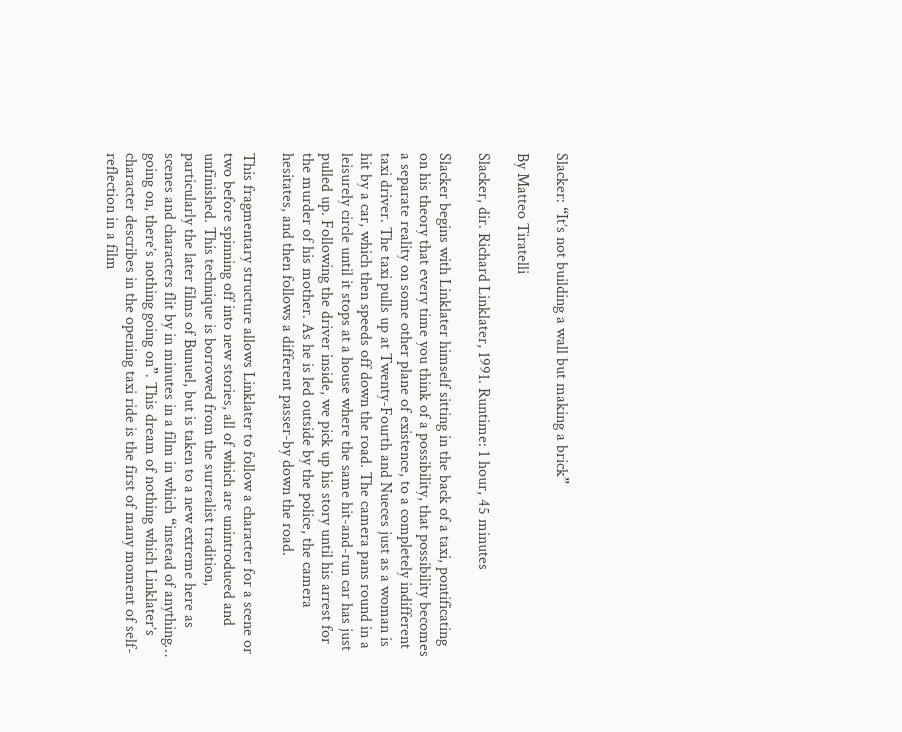Slacker: “It’s not building a wall but making a brick”

By Matteo Tiratelli

Slacker, dir. Richard Linklater, 1991. Runtime: 1 hour, 45 minutes

Slacker begins with Linklater himself sitting in the back of a taxi, pontificating on his theory that every time you think of a possibility, that possibility becomes a separate reality on some other plane of existence, to a completely indifferent taxi driver. The taxi pulls up at Twenty-Fourth and Nueces just as a woman is hit by a car, which then speeds off down the road. The camera pans round in a leisurely circle until it stops at a house where the same hit-and-run car has just pulled up. Following the driver inside, we pick up his story until his arrest for the murder of his mother. As he is led outside by the police, the camera hesitates, and then follows a different passer-by down the road.

This fragmentary structure allows Linklater to follow a character for a scene or two before spinning off into new stories, all of which are unintroduced and unfinished. This technique is borrowed from the surrealist tradition, particularly the later films of Bunuel, but is taken to a new extreme here as scenes and characters flit by in minutes in a film in which “instead of anything… going on, there’s nothing going on”. This dream of nothing which Linklater’s character describes in the opening taxi ride is the first of many moment of self-reflection in a film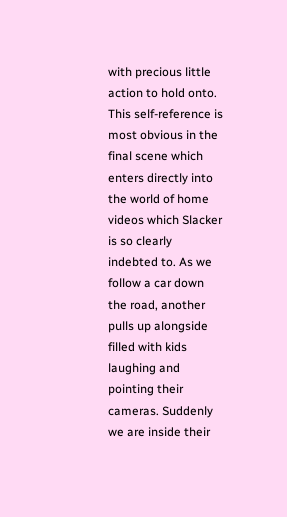with precious little action to hold onto. This self-reference is most obvious in the final scene which enters directly into the world of home videos which Slacker is so clearly indebted to. As we follow a car down the road, another pulls up alongside filled with kids laughing and pointing their cameras. Suddenly we are inside their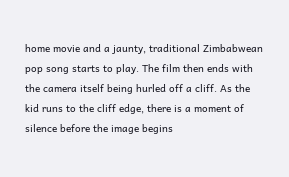home movie and a jaunty, traditional Zimbabwean pop song starts to play. The film then ends with the camera itself being hurled off a cliff. As the kid runs to the cliff edge, there is a moment of silence before the image begins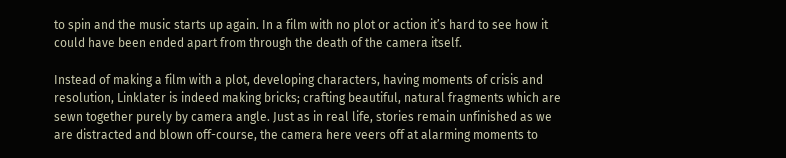to spin and the music starts up again. In a film with no plot or action it’s hard to see how it could have been ended apart from through the death of the camera itself.

Instead of making a film with a plot, developing characters, having moments of crisis and resolution, Linklater is indeed making bricks; crafting beautiful, natural fragments which are sewn together purely by camera angle. Just as in real life, stories remain unfinished as we are distracted and blown off-course, the camera here veers off at alarming moments to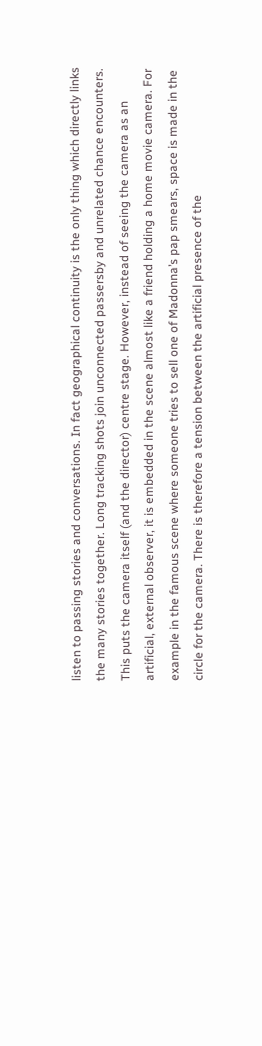listen to passing stories and conversations. In fact geographical continuity is the only thing which directly links the many stories together. Long tracking shots join unconnected passersby and unrelated chance encounters. This puts the camera itself (and the director) centre stage. However, instead of seeing the camera as an artificial, external observer, it is embedded in the scene almost like a friend holding a home movie camera. For example in the famous scene where someone tries to sell one of Madonna’s pap smears, space is made in the circle for the camera. There is therefore a tension between the artificial presence of the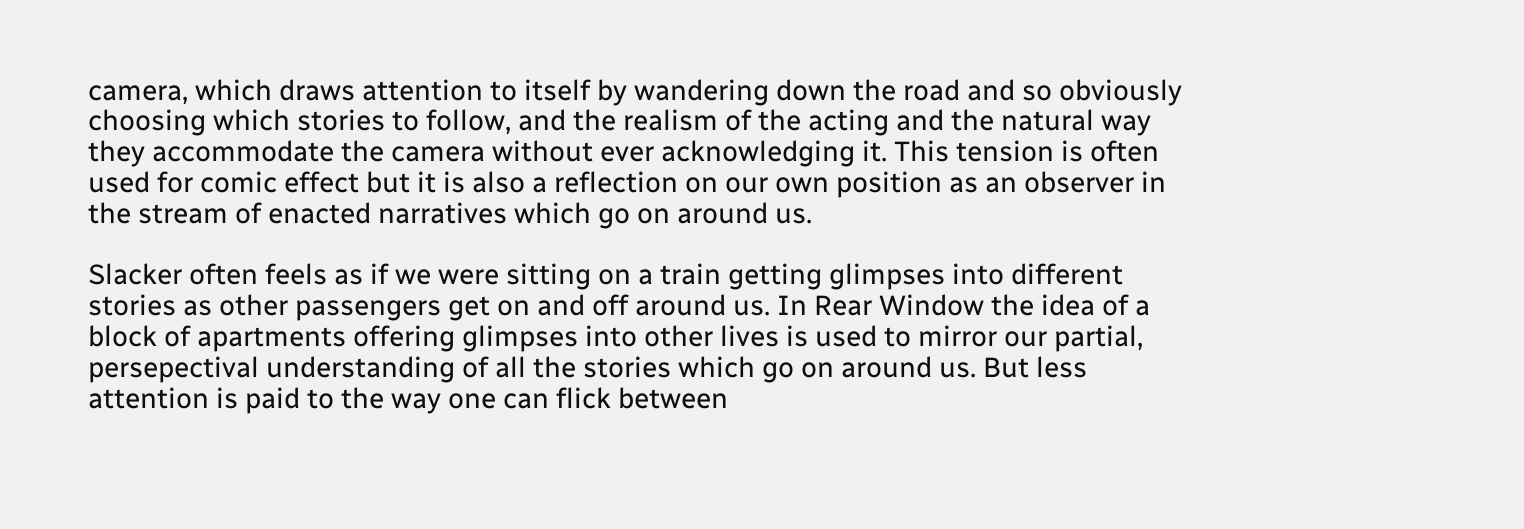camera, which draws attention to itself by wandering down the road and so obviously choosing which stories to follow, and the realism of the acting and the natural way they accommodate the camera without ever acknowledging it. This tension is often used for comic effect but it is also a reflection on our own position as an observer in the stream of enacted narratives which go on around us.

Slacker often feels as if we were sitting on a train getting glimpses into different stories as other passengers get on and off around us. In Rear Window the idea of a block of apartments offering glimpses into other lives is used to mirror our partial, persepectival understanding of all the stories which go on around us. But less attention is paid to the way one can flick between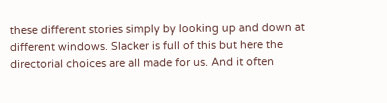these different stories simply by looking up and down at different windows. Slacker is full of this but here the directorial choices are all made for us. And it often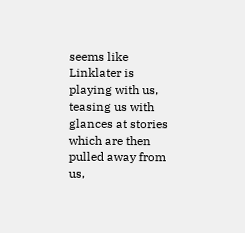seems like Linklater is playing with us, teasing us with glances at stories which are then pulled away from us,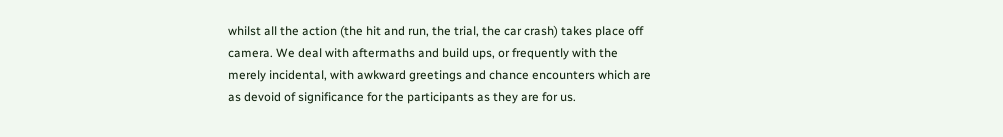whilst all the action (the hit and run, the trial, the car crash) takes place off camera. We deal with aftermaths and build ups, or frequently with the merely incidental, with awkward greetings and chance encounters which are as devoid of significance for the participants as they are for us.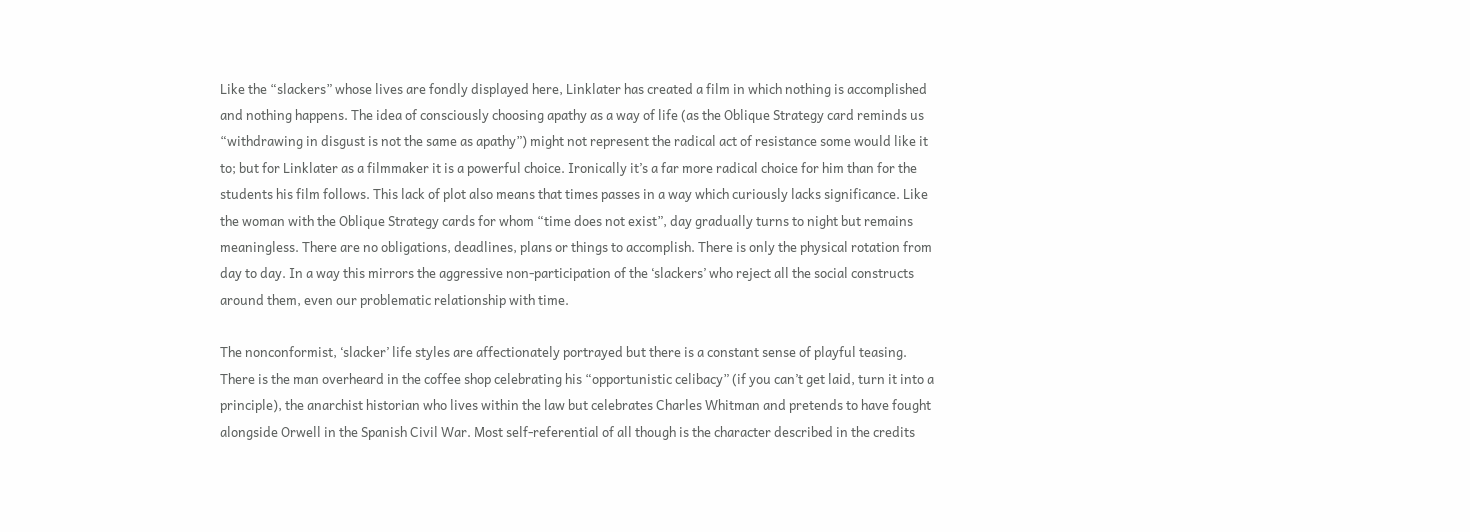Like the “slackers” whose lives are fondly displayed here, Linklater has created a film in which nothing is accomplished and nothing happens. The idea of consciously choosing apathy as a way of life (as the Oblique Strategy card reminds us “withdrawing in disgust is not the same as apathy”) might not represent the radical act of resistance some would like it to; but for Linklater as a filmmaker it is a powerful choice. Ironically it’s a far more radical choice for him than for the students his film follows. This lack of plot also means that times passes in a way which curiously lacks significance. Like the woman with the Oblique Strategy cards for whom “time does not exist”, day gradually turns to night but remains meaningless. There are no obligations, deadlines, plans or things to accomplish. There is only the physical rotation from day to day. In a way this mirrors the aggressive non-participation of the ‘slackers’ who reject all the social constructs around them, even our problematic relationship with time.

The nonconformist, ‘slacker’ life styles are affectionately portrayed but there is a constant sense of playful teasing. There is the man overheard in the coffee shop celebrating his “opportunistic celibacy” (if you can’t get laid, turn it into a principle), the anarchist historian who lives within the law but celebrates Charles Whitman and pretends to have fought alongside Orwell in the Spanish Civil War. Most self-referential of all though is the character described in the credits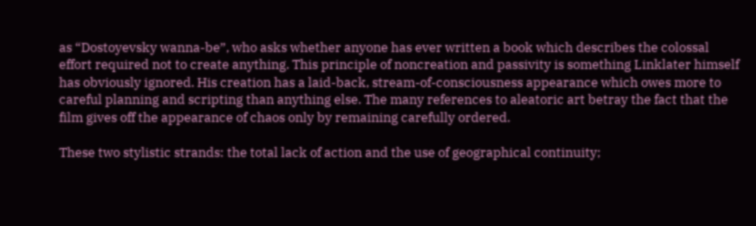as “Dostoyevsky wanna-be”, who asks whether anyone has ever written a book which describes the colossal effort required not to create anything. This principle of noncreation and passivity is something Linklater himself has obviously ignored. His creation has a laid-back, stream-of-consciousness appearance which owes more to careful planning and scripting than anything else. The many references to aleatoric art betray the fact that the film gives off the appearance of chaos only by remaining carefully ordered.

These two stylistic strands: the total lack of action and the use of geographical continuity;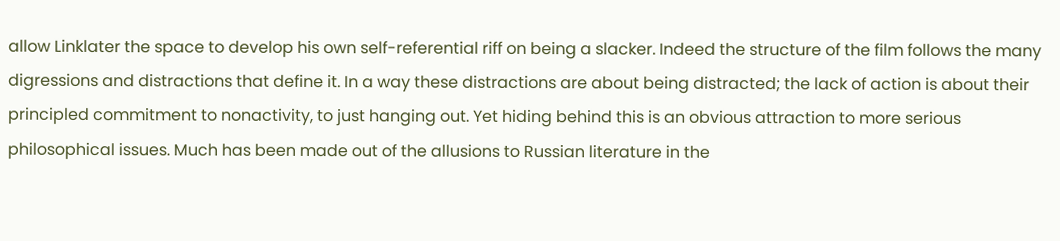allow Linklater the space to develop his own self-referential riff on being a slacker. Indeed the structure of the film follows the many digressions and distractions that define it. In a way these distractions are about being distracted; the lack of action is about their principled commitment to nonactivity, to just hanging out. Yet hiding behind this is an obvious attraction to more serious philosophical issues. Much has been made out of the allusions to Russian literature in the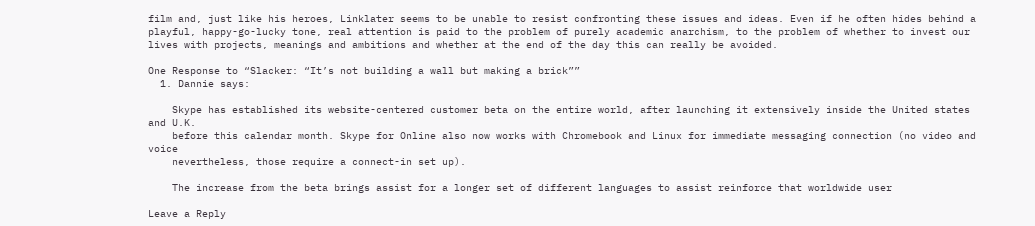film and, just like his heroes, Linklater seems to be unable to resist confronting these issues and ideas. Even if he often hides behind a playful, happy-go-lucky tone, real attention is paid to the problem of purely academic anarchism, to the problem of whether to invest our lives with projects, meanings and ambitions and whether at the end of the day this can really be avoided.

One Response to “Slacker: “It’s not building a wall but making a brick””
  1. Dannie says:

    Skype has established its website-centered customer beta on the entire world, after launching it extensively inside the United states and U.K.
    before this calendar month. Skype for Online also now works with Chromebook and Linux for immediate messaging connection (no video and voice
    nevertheless, those require a connect-in set up).

    The increase from the beta brings assist for a longer set of different languages to assist reinforce that worldwide user

Leave a Reply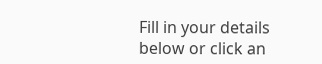Fill in your details below or click an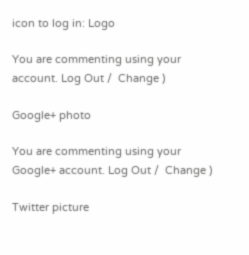icon to log in: Logo

You are commenting using your account. Log Out /  Change )

Google+ photo

You are commenting using your Google+ account. Log Out /  Change )

Twitter picture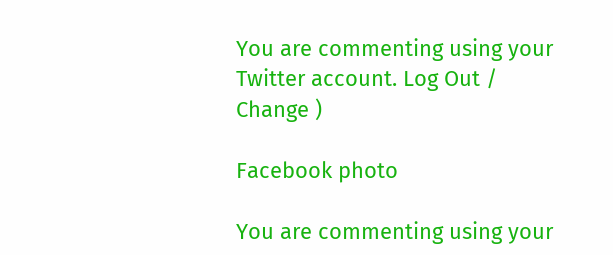You are commenting using your Twitter account. Log Out /  Change )

Facebook photo

You are commenting using your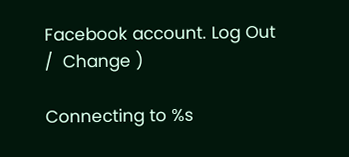Facebook account. Log Out /  Change )

Connecting to %s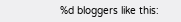%d bloggers like this: